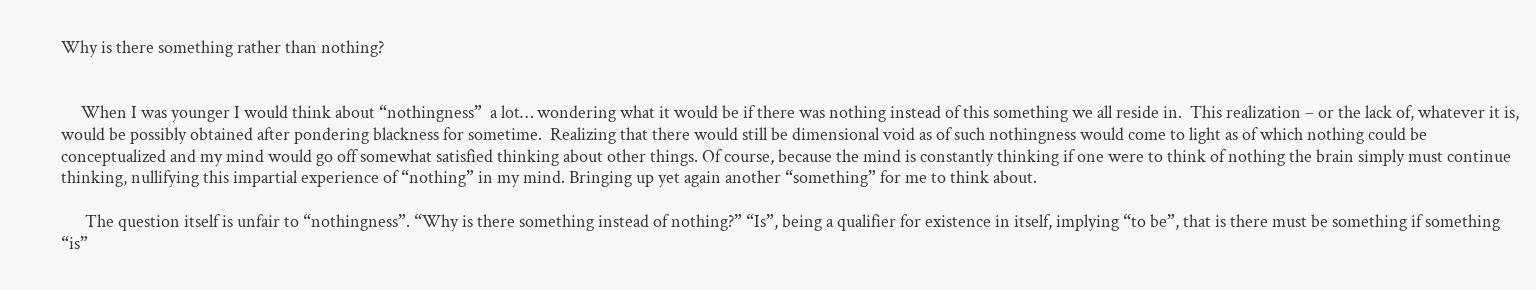Why is there something rather than nothing?


     When I was younger I would think about “nothingness”  a lot… wondering what it would be if there was nothing instead of this something we all reside in.  This realization – or the lack of, whatever it is, would be possibly obtained after pondering blackness for sometime.  Realizing that there would still be dimensional void as of such nothingness would come to light as of which nothing could be conceptualized and my mind would go off somewhat satisfied thinking about other things. Of course, because the mind is constantly thinking if one were to think of nothing the brain simply must continue thinking, nullifying this impartial experience of “nothing” in my mind. Bringing up yet again another “something” for me to think about.

      The question itself is unfair to “nothingness”. “Why is there something instead of nothing?” “Is”, being a qualifier for existence in itself, implying “to be”, that is there must be something if something “is”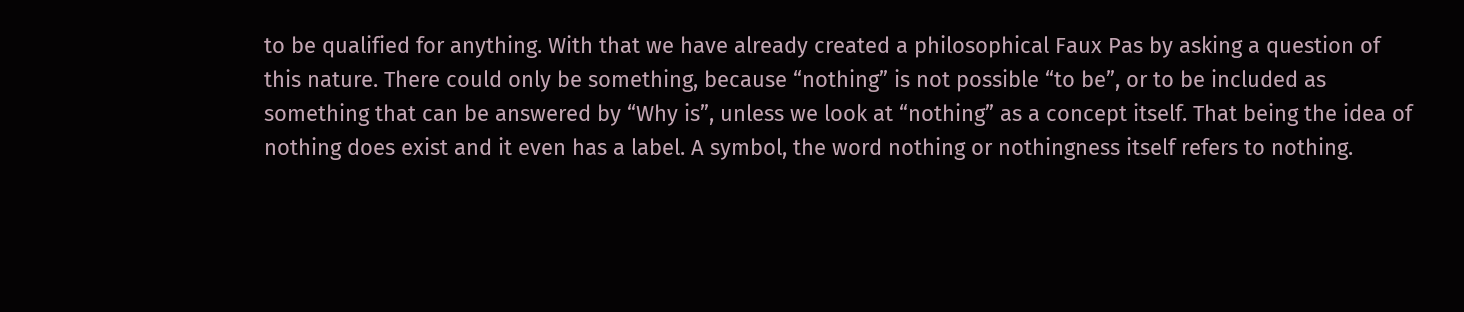to be qualified for anything. With that we have already created a philosophical Faux Pas by asking a question of this nature. There could only be something, because “nothing” is not possible “to be”, or to be included as something that can be answered by “Why is”, unless we look at “nothing” as a concept itself. That being the idea of nothing does exist and it even has a label. A symbol, the word nothing or nothingness itself refers to nothing.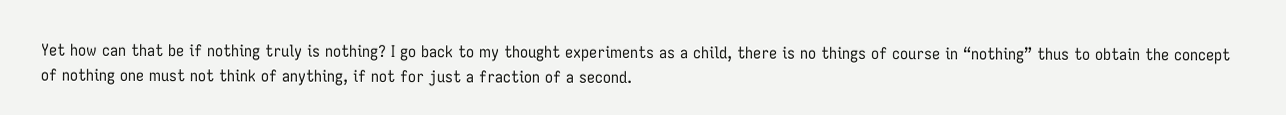Yet how can that be if nothing truly is nothing? I go back to my thought experiments as a child, there is no things of course in “nothing” thus to obtain the concept of nothing one must not think of anything, if not for just a fraction of a second.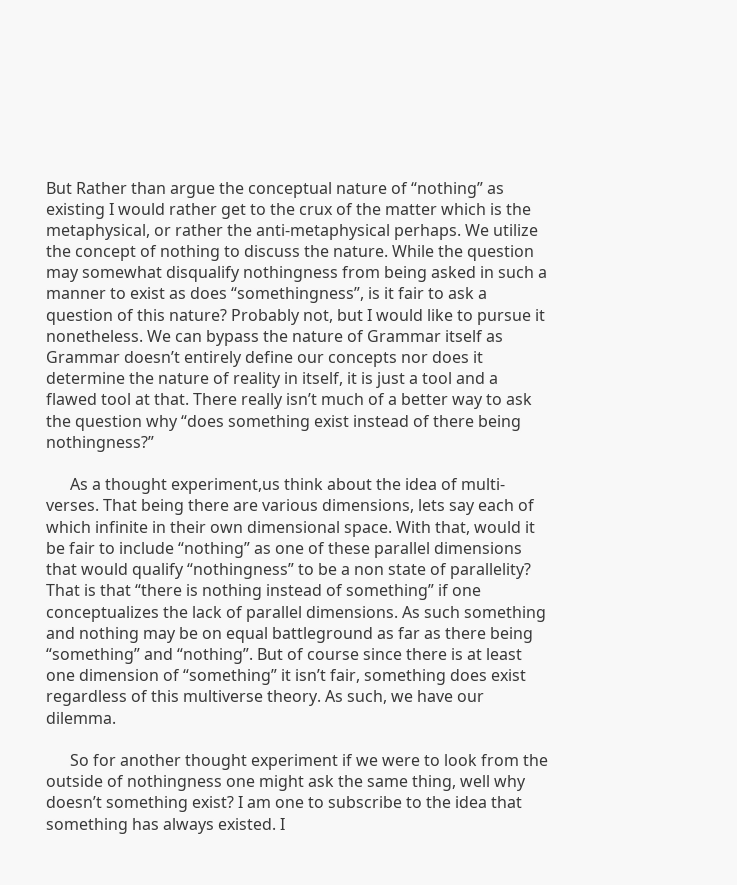But Rather than argue the conceptual nature of “nothing” as existing I would rather get to the crux of the matter which is the metaphysical, or rather the anti-metaphysical perhaps. We utilize the concept of nothing to discuss the nature. While the question may somewhat disqualify nothingness from being asked in such a manner to exist as does “somethingness”, is it fair to ask a question of this nature? Probably not, but I would like to pursue it nonetheless. We can bypass the nature of Grammar itself as Grammar doesn’t entirely define our concepts nor does it determine the nature of reality in itself, it is just a tool and a flawed tool at that. There really isn’t much of a better way to ask the question why “does something exist instead of there being nothingness?”

      As a thought experiment,us think about the idea of multi-verses. That being there are various dimensions, lets say each of which infinite in their own dimensional space. With that, would it be fair to include “nothing” as one of these parallel dimensions that would qualify “nothingness” to be a non state of parallelity? That is that “there is nothing instead of something” if one conceptualizes the lack of parallel dimensions. As such something and nothing may be on equal battleground as far as there being “something” and “nothing”. But of course since there is at least one dimension of “something” it isn’t fair, something does exist regardless of this multiverse theory. As such, we have our dilemma.

      So for another thought experiment if we were to look from the outside of nothingness one might ask the same thing, well why doesn’t something exist? I am one to subscribe to the idea that something has always existed. I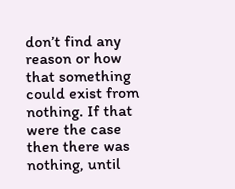don’t find any reason or how that something could exist from nothing. If that were the case then there was nothing, until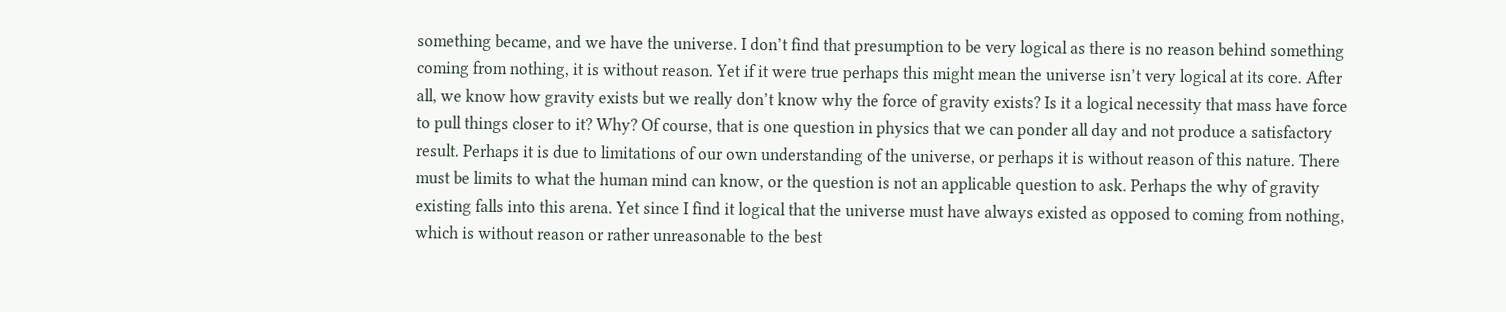something became, and we have the universe. I don’t find that presumption to be very logical as there is no reason behind something coming from nothing, it is without reason. Yet if it were true perhaps this might mean the universe isn’t very logical at its core. After all, we know how gravity exists but we really don’t know why the force of gravity exists? Is it a logical necessity that mass have force to pull things closer to it? Why? Of course, that is one question in physics that we can ponder all day and not produce a satisfactory result. Perhaps it is due to limitations of our own understanding of the universe, or perhaps it is without reason of this nature. There must be limits to what the human mind can know, or the question is not an applicable question to ask. Perhaps the why of gravity existing falls into this arena. Yet since I find it logical that the universe must have always existed as opposed to coming from nothing, which is without reason or rather unreasonable to the best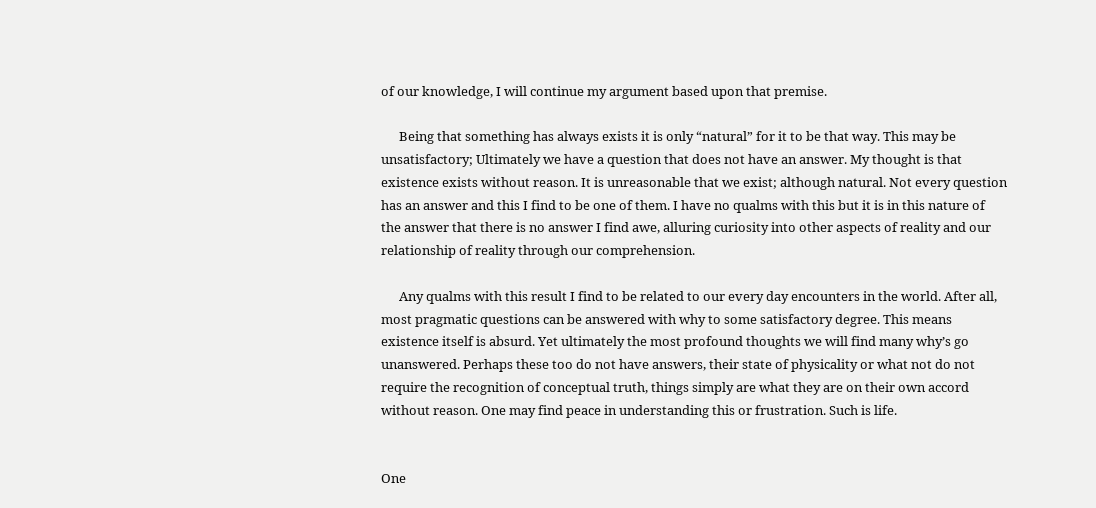of our knowledge, I will continue my argument based upon that premise.

      Being that something has always exists it is only “natural” for it to be that way. This may be unsatisfactory; Ultimately we have a question that does not have an answer. My thought is that existence exists without reason. It is unreasonable that we exist; although natural. Not every question has an answer and this I find to be one of them. I have no qualms with this but it is in this nature of the answer that there is no answer I find awe, alluring curiosity into other aspects of reality and our relationship of reality through our comprehension.

      Any qualms with this result I find to be related to our every day encounters in the world. After all, most pragmatic questions can be answered with why to some satisfactory degree. This means existence itself is absurd. Yet ultimately the most profound thoughts we will find many why’s go unanswered. Perhaps these too do not have answers, their state of physicality or what not do not require the recognition of conceptual truth, things simply are what they are on their own accord without reason. One may find peace in understanding this or frustration. Such is life.


One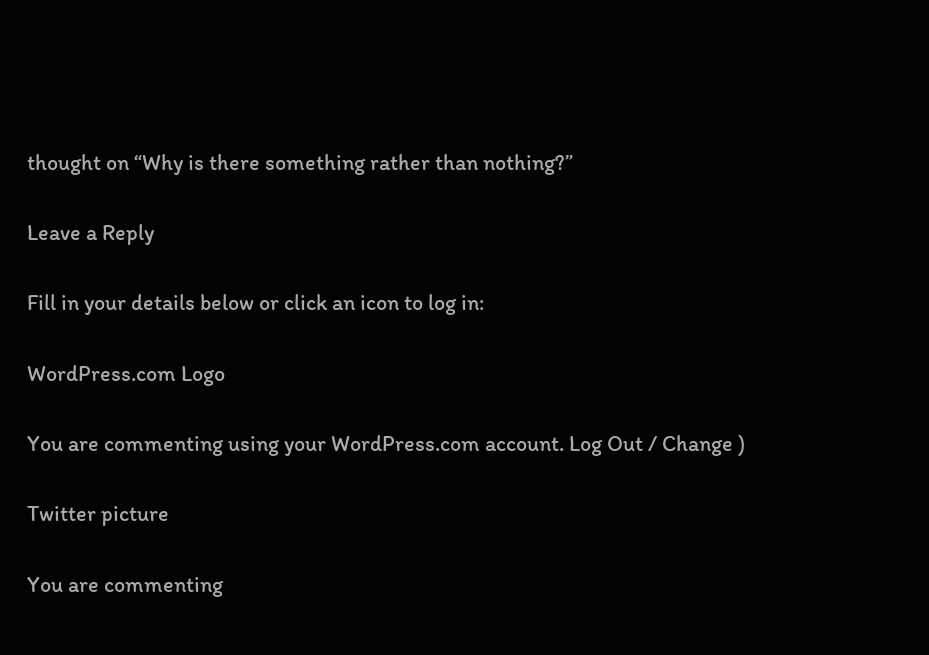thought on “Why is there something rather than nothing?”

Leave a Reply

Fill in your details below or click an icon to log in:

WordPress.com Logo

You are commenting using your WordPress.com account. Log Out / Change )

Twitter picture

You are commenting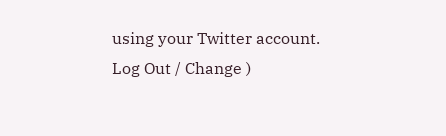using your Twitter account. Log Out / Change )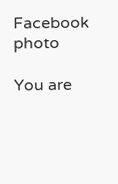Facebook photo

You are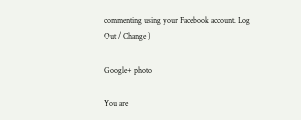commenting using your Facebook account. Log Out / Change )

Google+ photo

You are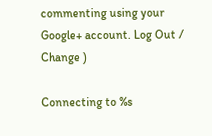commenting using your Google+ account. Log Out / Change )

Connecting to %s